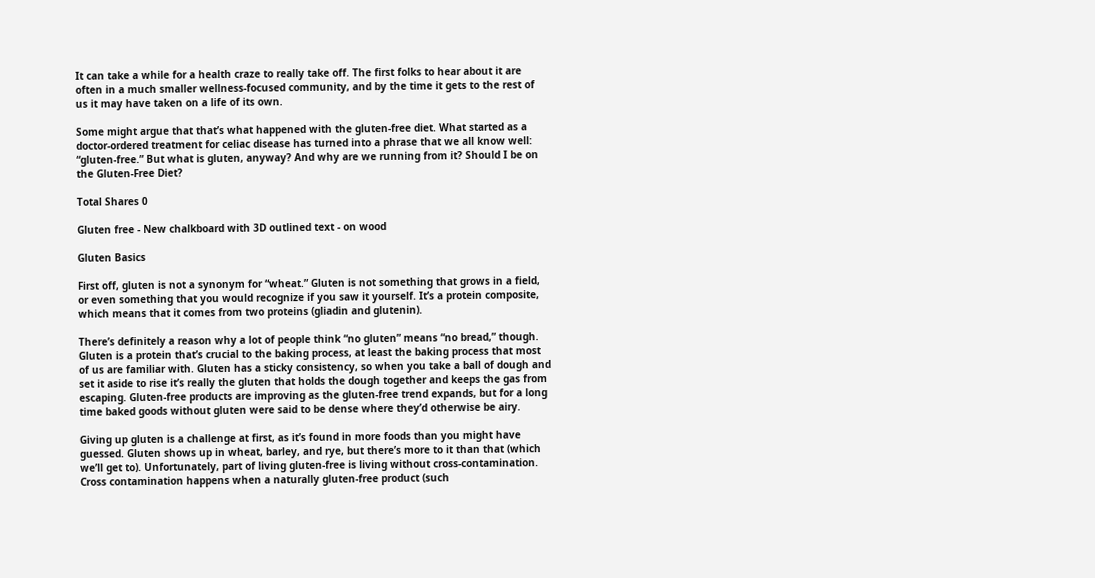It can take a while for a health craze to really take off. The first folks to hear about it are often in a much smaller wellness-focused community, and by the time it gets to the rest of us it may have taken on a life of its own.

Some might argue that that’s what happened with the gluten-free diet. What started as a doctor-ordered treatment for celiac disease has turned into a phrase that we all know well: “gluten-free.” But what is gluten, anyway? And why are we running from it? Should I be on the Gluten-Free Diet?

Total Shares 0

Gluten free - New chalkboard with 3D outlined text - on wood

Gluten Basics

First off, gluten is not a synonym for “wheat.” Gluten is not something that grows in a field, or even something that you would recognize if you saw it yourself. It’s a protein composite, which means that it comes from two proteins (gliadin and glutenin).

There’s definitely a reason why a lot of people think “no gluten” means “no bread,” though. Gluten is a protein that’s crucial to the baking process, at least the baking process that most of us are familiar with. Gluten has a sticky consistency, so when you take a ball of dough and set it aside to rise it’s really the gluten that holds the dough together and keeps the gas from escaping. Gluten-free products are improving as the gluten-free trend expands, but for a long time baked goods without gluten were said to be dense where they’d otherwise be airy.

Giving up gluten is a challenge at first, as it’s found in more foods than you might have guessed. Gluten shows up in wheat, barley, and rye, but there’s more to it than that (which we’ll get to). Unfortunately, part of living gluten-free is living without cross-contamination. Cross contamination happens when a naturally gluten-free product (such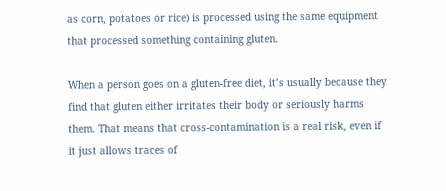as corn, potatoes or rice) is processed using the same equipment that processed something containing gluten.

When a person goes on a gluten-free diet, it’s usually because they find that gluten either irritates their body or seriously harms them. That means that cross-contamination is a real risk, even if it just allows traces of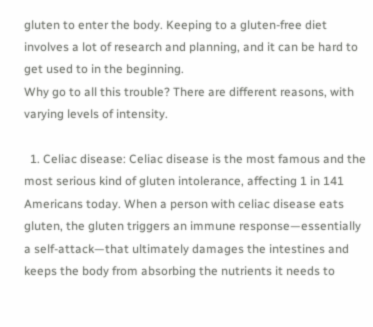gluten to enter the body. Keeping to a gluten-free diet involves a lot of research and planning, and it can be hard to get used to in the beginning.
Why go to all this trouble? There are different reasons, with varying levels of intensity.

  1. Celiac disease: Celiac disease is the most famous and the most serious kind of gluten intolerance, affecting 1 in 141 Americans today. When a person with celiac disease eats gluten, the gluten triggers an immune response—essentially a self-attack—that ultimately damages the intestines and keeps the body from absorbing the nutrients it needs to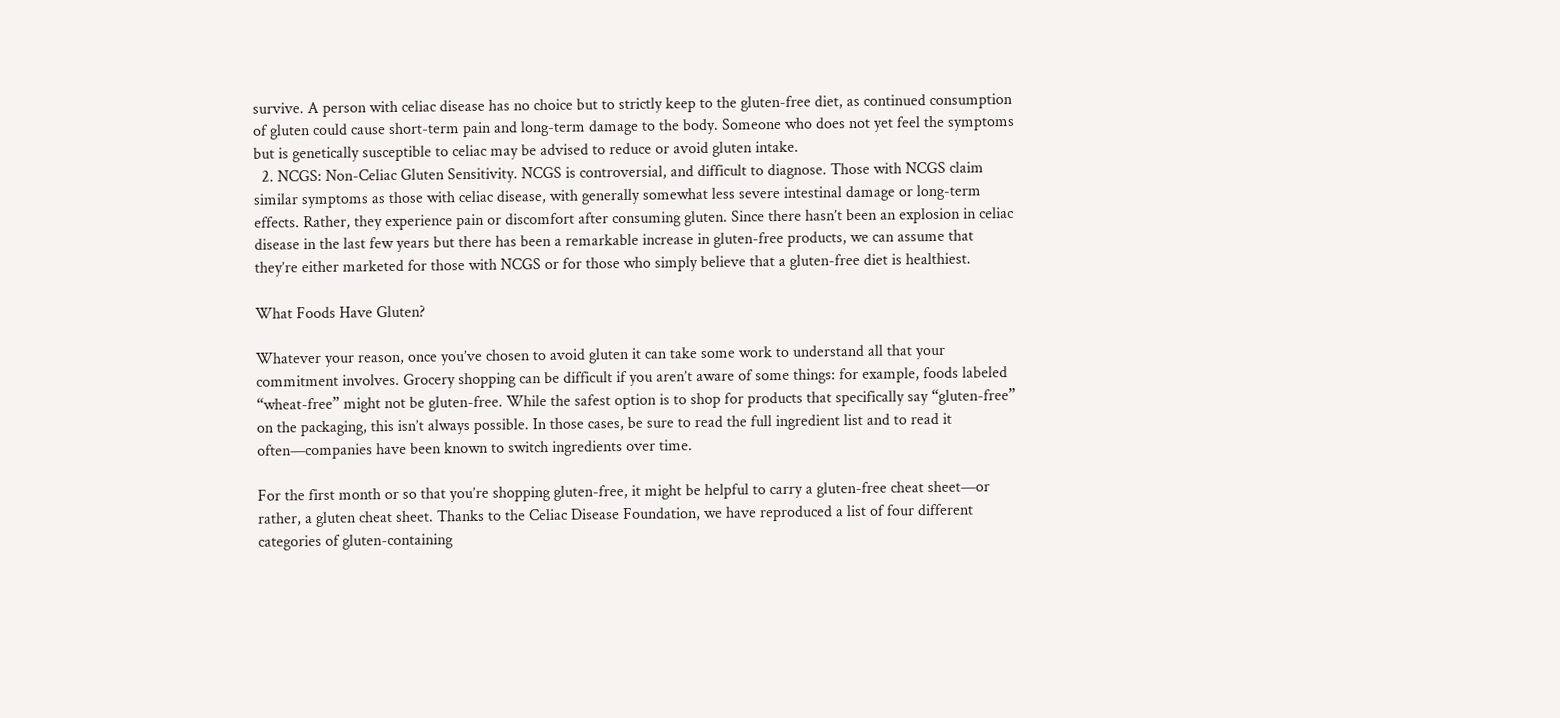survive. A person with celiac disease has no choice but to strictly keep to the gluten-free diet, as continued consumption of gluten could cause short-term pain and long-term damage to the body. Someone who does not yet feel the symptoms but is genetically susceptible to celiac may be advised to reduce or avoid gluten intake.
  2. NCGS: Non-Celiac Gluten Sensitivity. NCGS is controversial, and difficult to diagnose. Those with NCGS claim similar symptoms as those with celiac disease, with generally somewhat less severe intestinal damage or long-term effects. Rather, they experience pain or discomfort after consuming gluten. Since there hasn’t been an explosion in celiac disease in the last few years but there has been a remarkable increase in gluten-free products, we can assume that they’re either marketed for those with NCGS or for those who simply believe that a gluten-free diet is healthiest.

What Foods Have Gluten?

Whatever your reason, once you’ve chosen to avoid gluten it can take some work to understand all that your commitment involves. Grocery shopping can be difficult if you aren’t aware of some things: for example, foods labeled “wheat-free” might not be gluten-free. While the safest option is to shop for products that specifically say “gluten-free” on the packaging, this isn’t always possible. In those cases, be sure to read the full ingredient list and to read it often—companies have been known to switch ingredients over time.

For the first month or so that you’re shopping gluten-free, it might be helpful to carry a gluten-free cheat sheet—or rather, a gluten cheat sheet. Thanks to the Celiac Disease Foundation, we have reproduced a list of four different categories of gluten-containing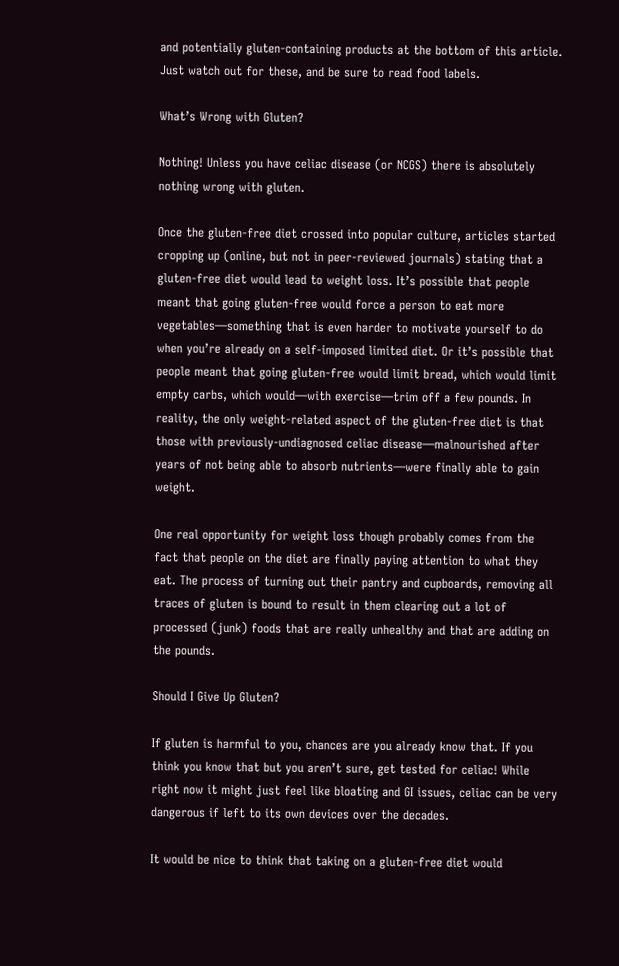and potentially gluten-containing products at the bottom of this article. Just watch out for these, and be sure to read food labels.

What’s Wrong with Gluten?

Nothing! Unless you have celiac disease (or NCGS) there is absolutely nothing wrong with gluten.

Once the gluten-free diet crossed into popular culture, articles started cropping up (online, but not in peer-reviewed journals) stating that a gluten-free diet would lead to weight loss. It’s possible that people meant that going gluten-free would force a person to eat more vegetables—something that is even harder to motivate yourself to do when you’re already on a self-imposed limited diet. Or it’s possible that people meant that going gluten-free would limit bread, which would limit empty carbs, which would—with exercise—trim off a few pounds. In reality, the only weight-related aspect of the gluten-free diet is that those with previously-undiagnosed celiac disease—malnourished after years of not being able to absorb nutrients—were finally able to gain weight.

One real opportunity for weight loss though probably comes from the fact that people on the diet are finally paying attention to what they eat. The process of turning out their pantry and cupboards, removing all traces of gluten is bound to result in them clearing out a lot of processed (junk) foods that are really unhealthy and that are adding on the pounds.

Should I Give Up Gluten?

If gluten is harmful to you, chances are you already know that. If you think you know that but you aren’t sure, get tested for celiac! While right now it might just feel like bloating and GI issues, celiac can be very dangerous if left to its own devices over the decades.

It would be nice to think that taking on a gluten-free diet would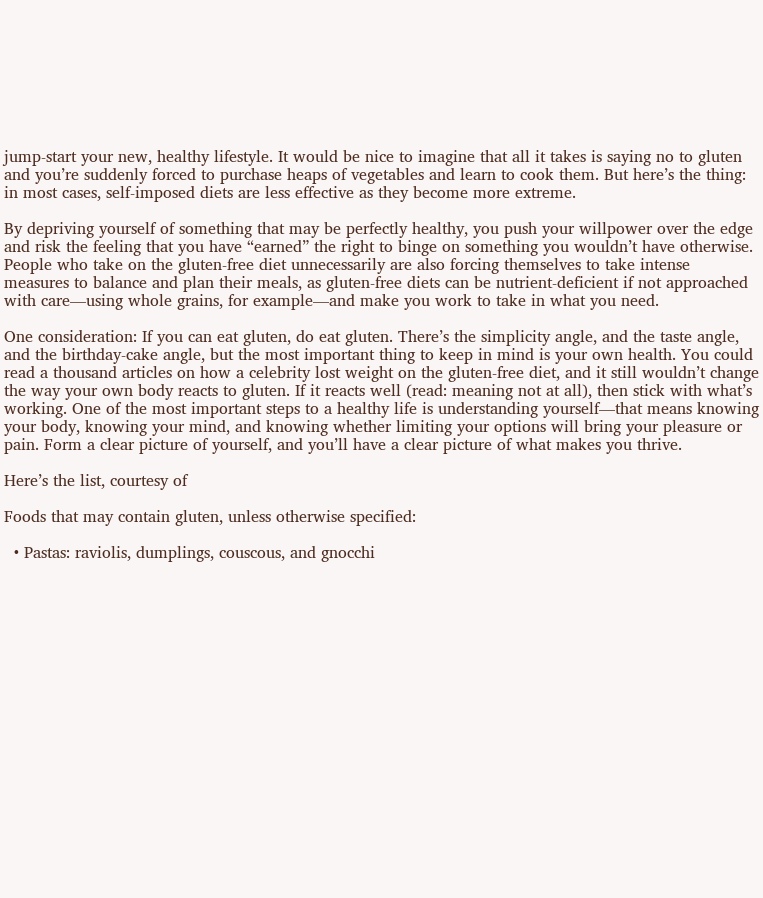jump-start your new, healthy lifestyle. It would be nice to imagine that all it takes is saying no to gluten and you’re suddenly forced to purchase heaps of vegetables and learn to cook them. But here’s the thing: in most cases, self-imposed diets are less effective as they become more extreme.

By depriving yourself of something that may be perfectly healthy, you push your willpower over the edge and risk the feeling that you have “earned” the right to binge on something you wouldn’t have otherwise. People who take on the gluten-free diet unnecessarily are also forcing themselves to take intense measures to balance and plan their meals, as gluten-free diets can be nutrient-deficient if not approached with care—using whole grains, for example—and make you work to take in what you need.

One consideration: If you can eat gluten, do eat gluten. There’s the simplicity angle, and the taste angle, and the birthday-cake angle, but the most important thing to keep in mind is your own health. You could read a thousand articles on how a celebrity lost weight on the gluten-free diet, and it still wouldn’t change the way your own body reacts to gluten. If it reacts well (read: meaning not at all), then stick with what’s working. One of the most important steps to a healthy life is understanding yourself—that means knowing your body, knowing your mind, and knowing whether limiting your options will bring your pleasure or pain. Form a clear picture of yourself, and you’ll have a clear picture of what makes you thrive.

Here’s the list, courtesy of

Foods that may contain gluten, unless otherwise specified:

  • Pastas: raviolis, dumplings, couscous, and gnocchi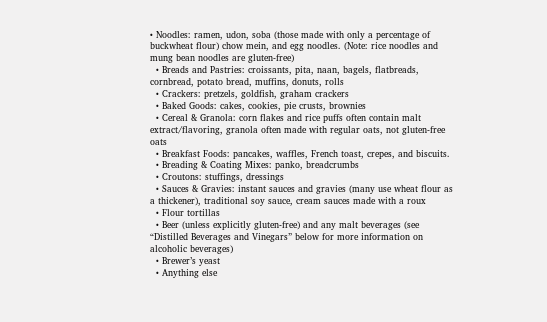• Noodles: ramen, udon, soba (those made with only a percentage of buckwheat flour) chow mein, and egg noodles. (Note: rice noodles and mung bean noodles are gluten-free)
  • Breads and Pastries: croissants, pita, naan, bagels, flatbreads, cornbread, potato bread, muffins, donuts, rolls
  • Crackers: pretzels, goldfish, graham crackers
  • Baked Goods: cakes, cookies, pie crusts, brownies
  • Cereal & Granola: corn flakes and rice puffs often contain malt extract/flavoring, granola often made with regular oats, not gluten-free oats
  • Breakfast Foods: pancakes, waffles, French toast, crepes, and biscuits.
  • Breading & Coating Mixes: panko, breadcrumbs
  • Croutons: stuffings, dressings
  • Sauces & Gravies: instant sauces and gravies (many use wheat flour as a thickener), traditional soy sauce, cream sauces made with a roux
  • Flour tortillas
  • Beer (unless explicitly gluten-free) and any malt beverages (see “Distilled Beverages and Vinegars” below for more information on alcoholic beverages)
  • Brewer’s yeast
  • Anything else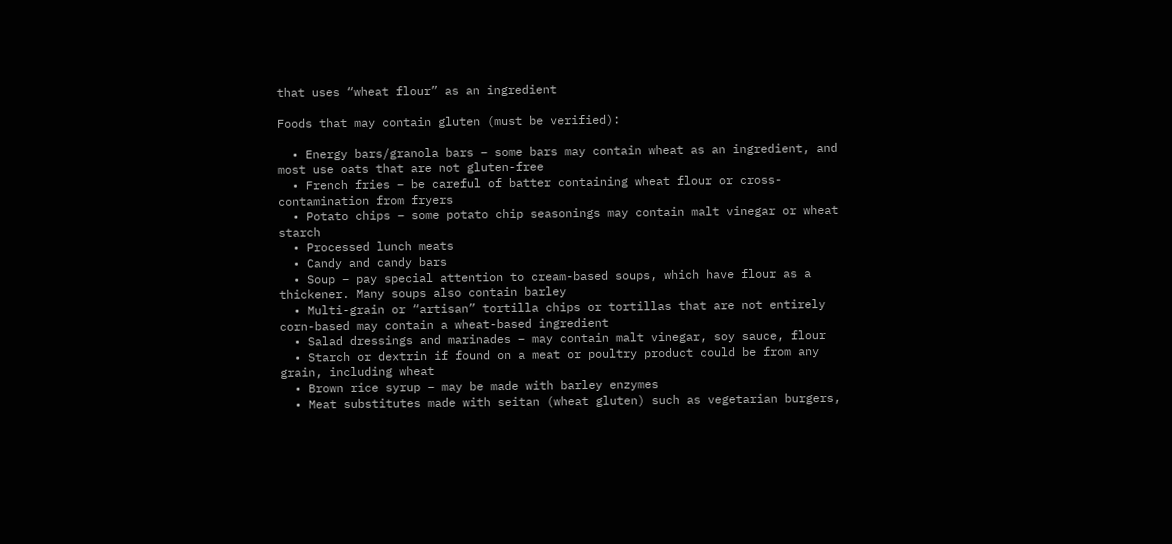that uses “wheat flour” as an ingredient

Foods that may contain gluten (must be verified):

  • Energy bars/granola bars – some bars may contain wheat as an ingredient, and most use oats that are not gluten-free
  • French fries – be careful of batter containing wheat flour or cross-contamination from fryers
  • Potato chips – some potato chip seasonings may contain malt vinegar or wheat starch
  • Processed lunch meats
  • Candy and candy bars
  • Soup – pay special attention to cream-based soups, which have flour as a thickener. Many soups also contain barley
  • Multi-grain or “artisan” tortilla chips or tortillas that are not entirely corn-based may contain a wheat-based ingredient
  • Salad dressings and marinades – may contain malt vinegar, soy sauce, flour
  • Starch or dextrin if found on a meat or poultry product could be from any grain, including wheat
  • Brown rice syrup – may be made with barley enzymes
  • Meat substitutes made with seitan (wheat gluten) such as vegetarian burgers,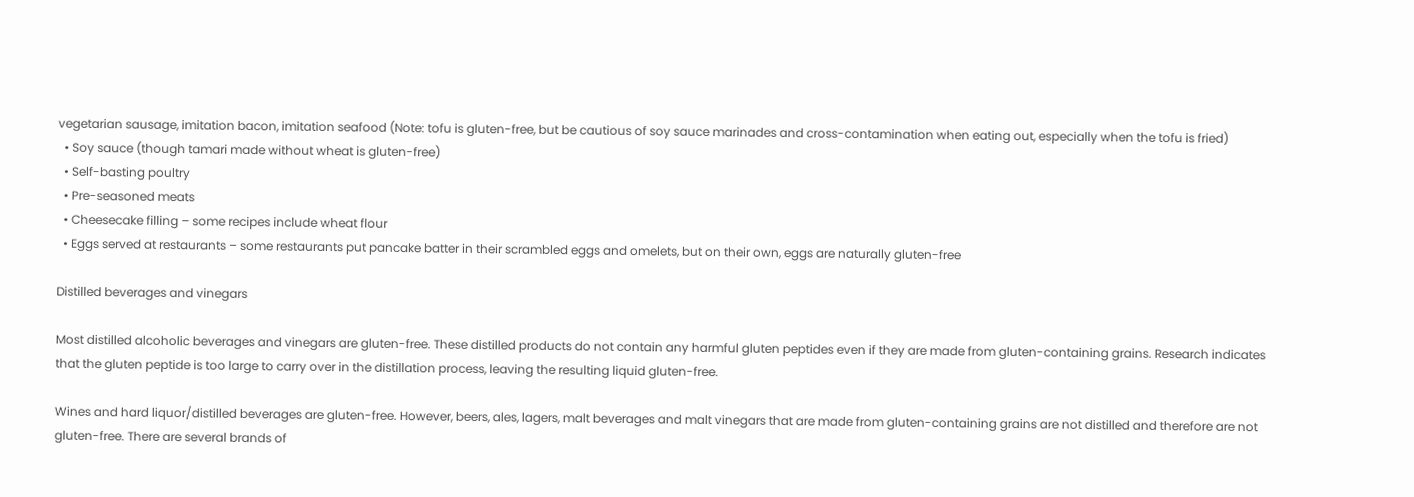vegetarian sausage, imitation bacon, imitation seafood (Note: tofu is gluten-free, but be cautious of soy sauce marinades and cross-contamination when eating out, especially when the tofu is fried)
  • Soy sauce (though tamari made without wheat is gluten-free)
  • Self-basting poultry
  • Pre-seasoned meats
  • Cheesecake filling – some recipes include wheat flour
  • Eggs served at restaurants – some restaurants put pancake batter in their scrambled eggs and omelets, but on their own, eggs are naturally gluten-free

Distilled beverages and vinegars

Most distilled alcoholic beverages and vinegars are gluten-free. These distilled products do not contain any harmful gluten peptides even if they are made from gluten-containing grains. Research indicates that the gluten peptide is too large to carry over in the distillation process, leaving the resulting liquid gluten-free.

Wines and hard liquor/distilled beverages are gluten-free. However, beers, ales, lagers, malt beverages and malt vinegars that are made from gluten-containing grains are not distilled and therefore are not gluten-free. There are several brands of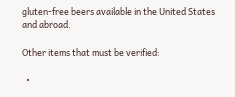gluten-free beers available in the United States and abroad.

Other items that must be verified:

  •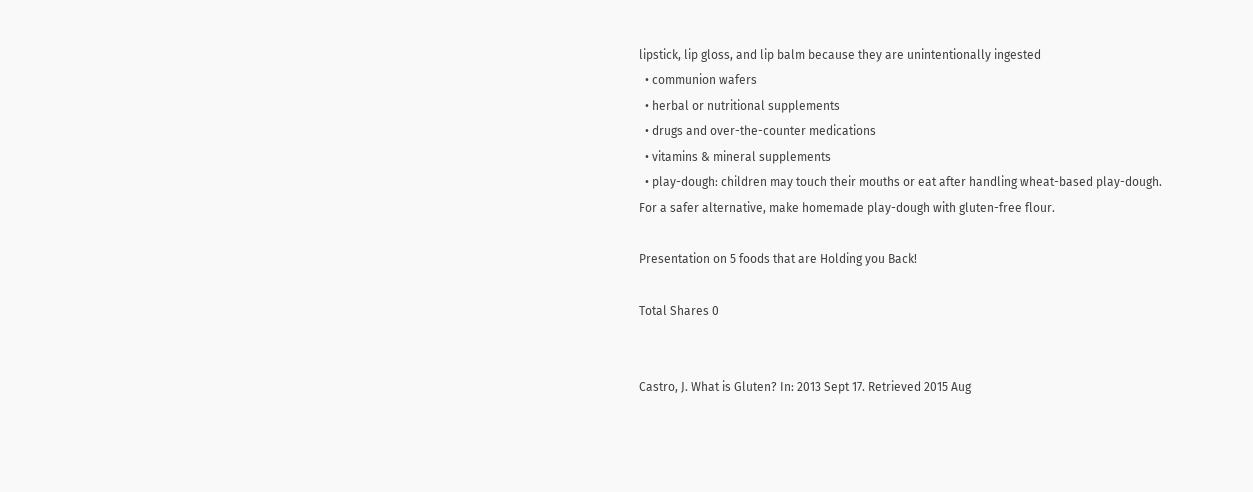lipstick, lip gloss, and lip balm because they are unintentionally ingested
  • communion wafers
  • herbal or nutritional supplements
  • drugs and over-the-counter medications
  • vitamins & mineral supplements
  • play-dough: children may touch their mouths or eat after handling wheat-based play-dough. For a safer alternative, make homemade play-dough with gluten-free flour.

Presentation on 5 foods that are Holding you Back!

Total Shares 0


Castro, J. What is Gluten? In: 2013 Sept 17. Retrieved 2015 Aug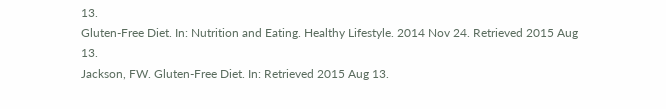13.
Gluten-Free Diet. In: Nutrition and Eating. Healthy Lifestyle. 2014 Nov 24. Retrieved 2015 Aug 13.
Jackson, FW. Gluten-Free Diet. In: Retrieved 2015 Aug 13.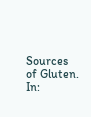Sources of Gluten. In: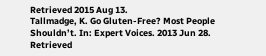Retrieved 2015 Aug 13.
Tallmadge, K. Go Gluten-Free? Most People Shouldn’t. In: Expert Voices. 2013 Jun 28. Retrieved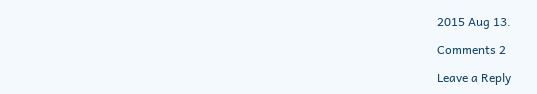2015 Aug 13.

Comments 2

Leave a Reply